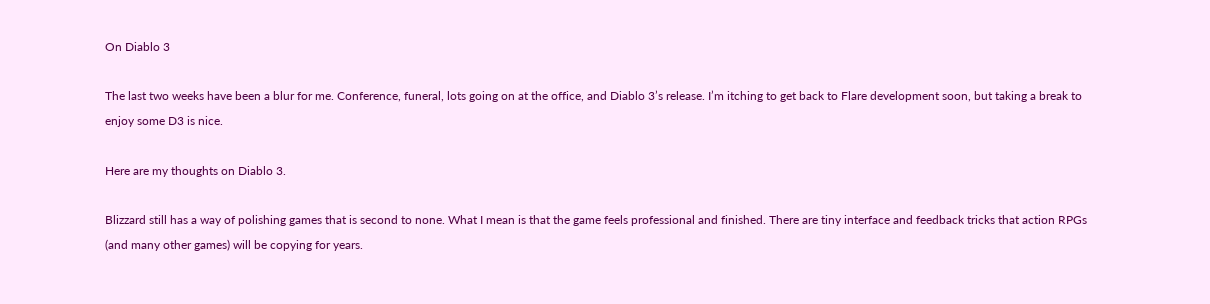On Diablo 3

The last two weeks have been a blur for me. Conference, funeral, lots going on at the office, and Diablo 3’s release. I’m itching to get back to Flare development soon, but taking a break to enjoy some D3 is nice.

Here are my thoughts on Diablo 3.

Blizzard still has a way of polishing games that is second to none. What I mean is that the game feels professional and finished. There are tiny interface and feedback tricks that action RPGs (and many other games) will be copying for years.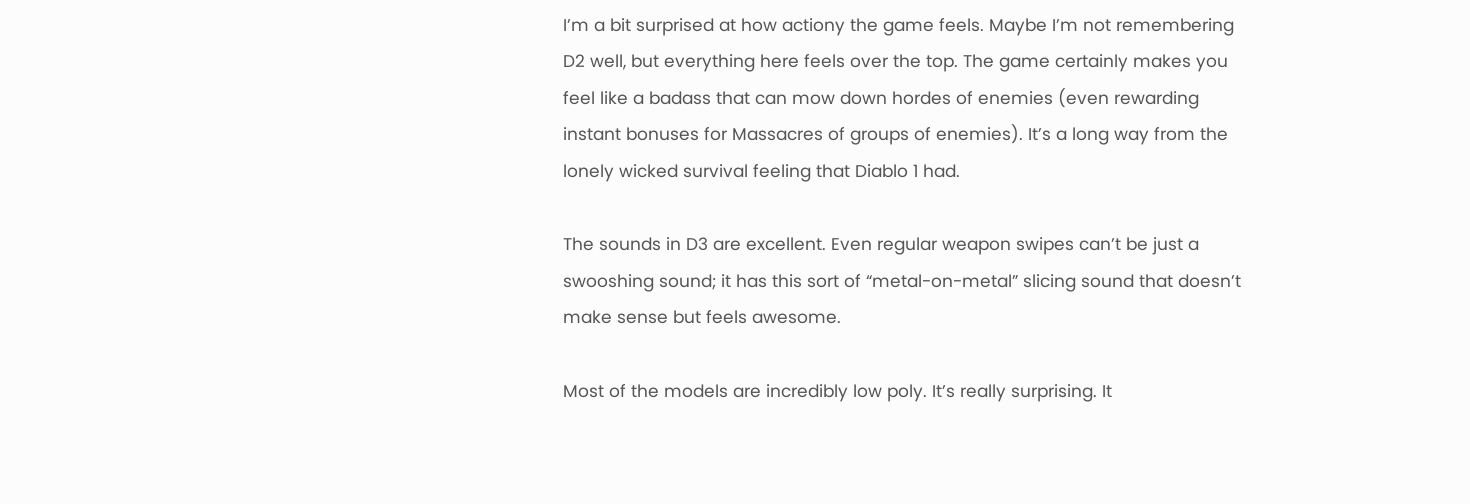I’m a bit surprised at how actiony the game feels. Maybe I’m not remembering D2 well, but everything here feels over the top. The game certainly makes you feel like a badass that can mow down hordes of enemies (even rewarding instant bonuses for Massacres of groups of enemies). It’s a long way from the lonely wicked survival feeling that Diablo 1 had.

The sounds in D3 are excellent. Even regular weapon swipes can’t be just a swooshing sound; it has this sort of “metal-on-metal” slicing sound that doesn’t make sense but feels awesome.

Most of the models are incredibly low poly. It’s really surprising. It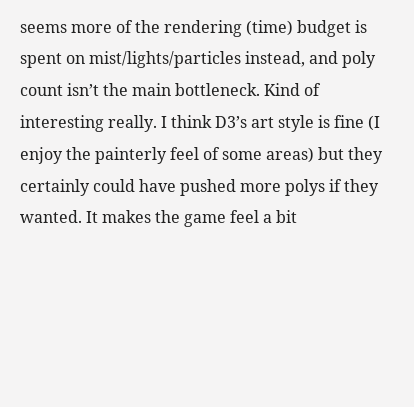seems more of the rendering (time) budget is spent on mist/lights/particles instead, and poly count isn’t the main bottleneck. Kind of interesting really. I think D3’s art style is fine (I enjoy the painterly feel of some areas) but they certainly could have pushed more polys if they wanted. It makes the game feel a bit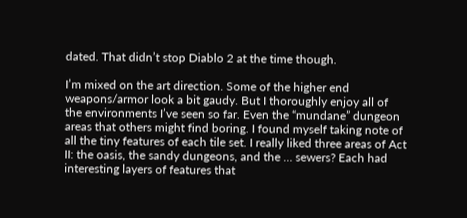dated. That didn’t stop Diablo 2 at the time though.

I’m mixed on the art direction. Some of the higher end weapons/armor look a bit gaudy. But I thoroughly enjoy all of the environments I’ve seen so far. Even the “mundane” dungeon areas that others might find boring. I found myself taking note of all the tiny features of each tile set. I really liked three areas of Act II: the oasis, the sandy dungeons, and the … sewers? Each had interesting layers of features that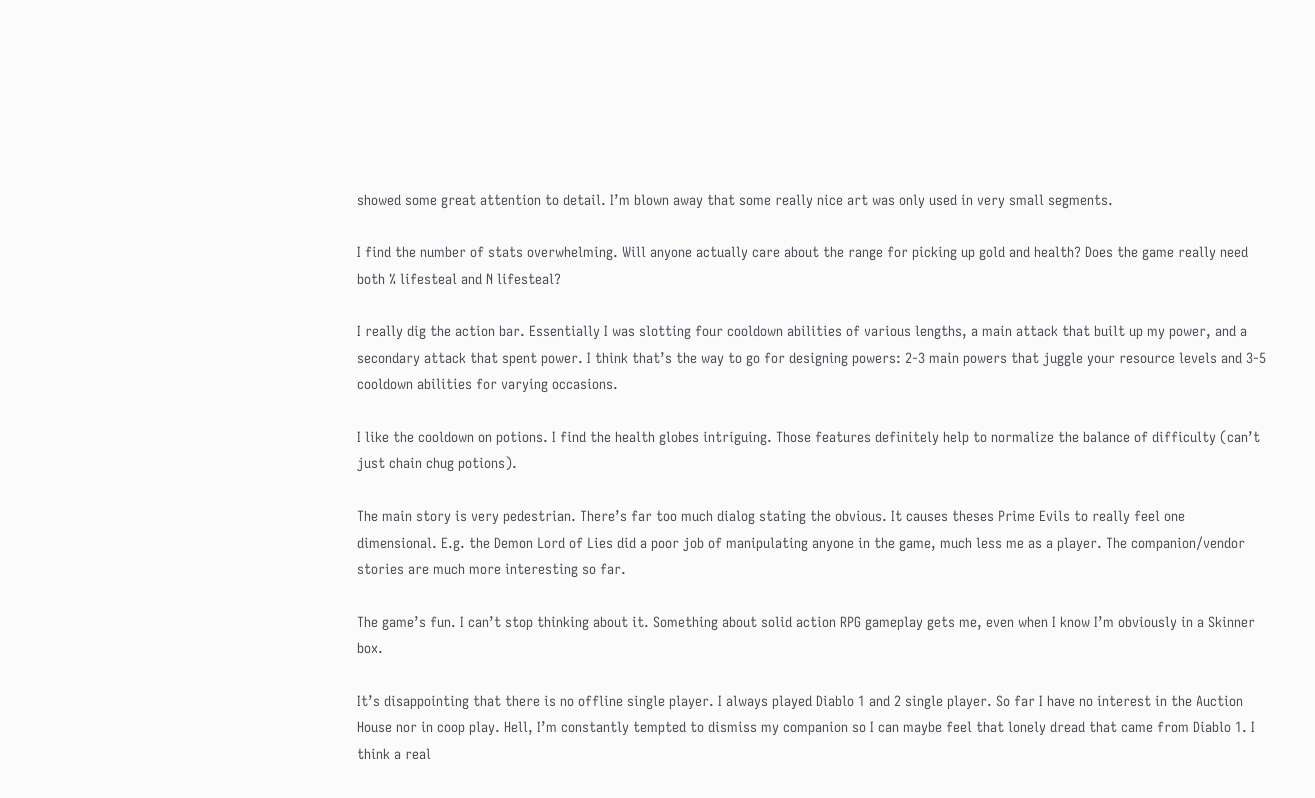showed some great attention to detail. I’m blown away that some really nice art was only used in very small segments.

I find the number of stats overwhelming. Will anyone actually care about the range for picking up gold and health? Does the game really need both % lifesteal and N lifesteal?

I really dig the action bar. Essentially I was slotting four cooldown abilities of various lengths, a main attack that built up my power, and a secondary attack that spent power. I think that’s the way to go for designing powers: 2-3 main powers that juggle your resource levels and 3-5 cooldown abilities for varying occasions.

I like the cooldown on potions. I find the health globes intriguing. Those features definitely help to normalize the balance of difficulty (can’t just chain chug potions).

The main story is very pedestrian. There’s far too much dialog stating the obvious. It causes theses Prime Evils to really feel one dimensional. E.g. the Demon Lord of Lies did a poor job of manipulating anyone in the game, much less me as a player. The companion/vendor stories are much more interesting so far.

The game’s fun. I can’t stop thinking about it. Something about solid action RPG gameplay gets me, even when I know I’m obviously in a Skinner box.

It’s disappointing that there is no offline single player. I always played Diablo 1 and 2 single player. So far I have no interest in the Auction House nor in coop play. Hell, I’m constantly tempted to dismiss my companion so I can maybe feel that lonely dread that came from Diablo 1. I think a real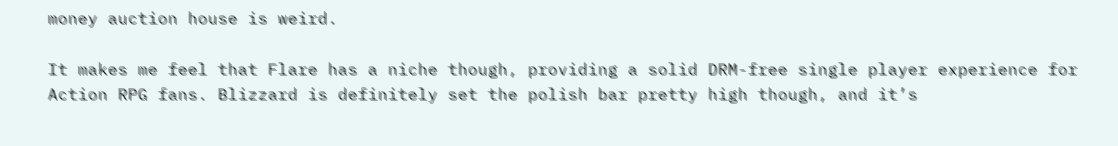money auction house is weird.

It makes me feel that Flare has a niche though, providing a solid DRM-free single player experience for Action RPG fans. Blizzard is definitely set the polish bar pretty high though, and it’s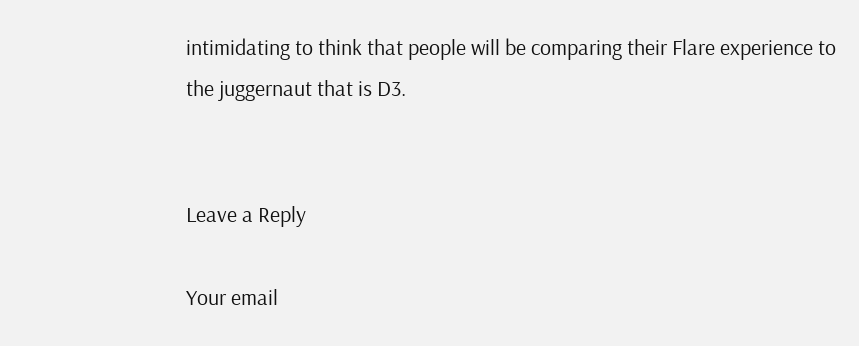intimidating to think that people will be comparing their Flare experience to the juggernaut that is D3.


Leave a Reply

Your email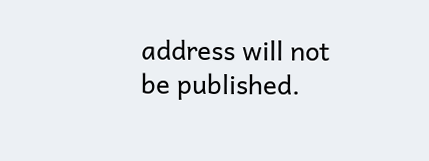address will not be published.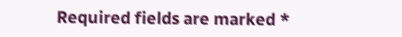Required fields are marked *